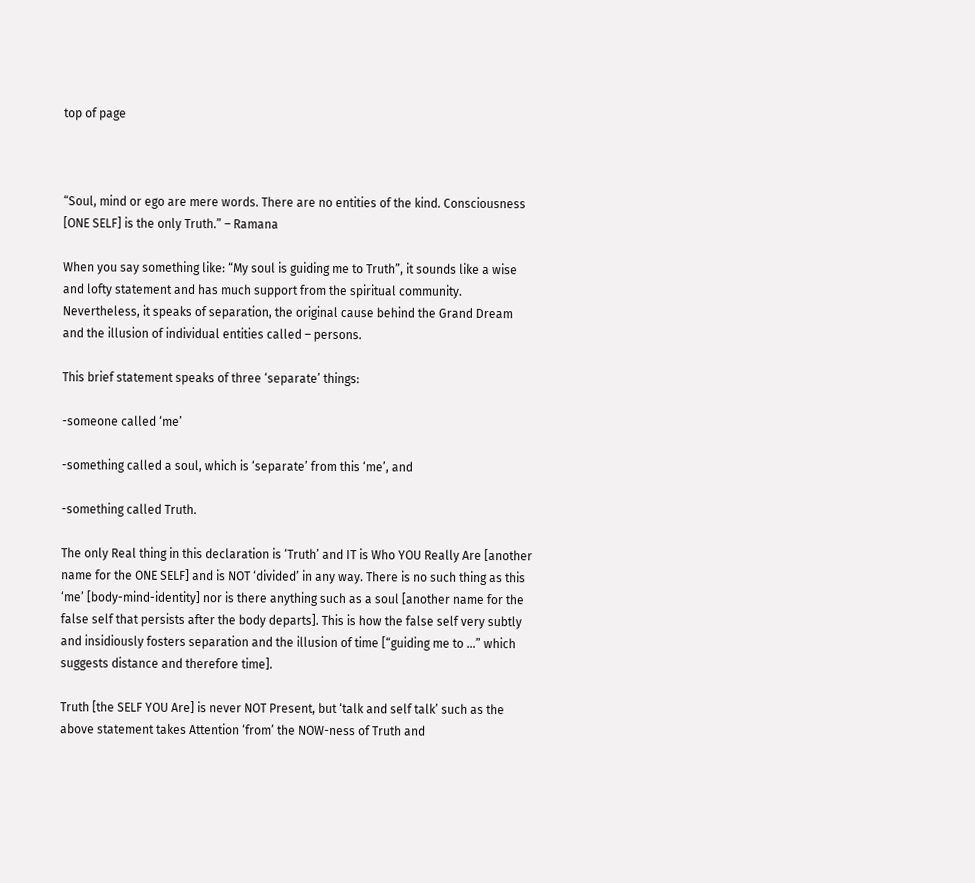top of page



“Soul, mind or ego are mere words. There are no entities of the kind. Consciousness [ONE SELF] is the only Truth.” – Ramana

When you say something like: “My soul is guiding me to Truth”, it sounds like a wise and lofty statement and has much support from the spiritual community. Nevertheless, it speaks of separation, the original cause behind the Grand Dream and the illusion of individual entities called – persons.

This brief statement speaks of three ‘separate’ things:

-someone called ‘me’

-something called a soul, which is ‘separate’ from this ‘me’, and

-something called Truth.

The only Real thing in this declaration is ‘Truth’ and IT is Who YOU Really Are [another name for the ONE SELF] and is NOT ‘divided’ in any way. There is no such thing as this ‘me’ [body-mind-identity] nor is there anything such as a soul [another name for the false self that persists after the body departs]. This is how the false self very subtly and insidiously fosters separation and the illusion of time [“guiding me to …” which suggests distance and therefore time].

Truth [the SELF YOU Are] is never NOT Present, but ‘talk and self talk’ such as the above statement takes Attention ‘from’ the NOW-ness of Truth and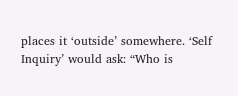places it ‘outside’ somewhere. ‘Self Inquiry’ would ask: “Who is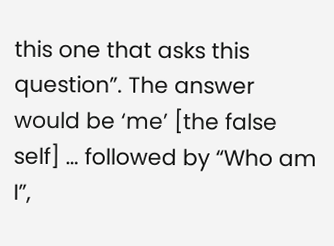this one that asks this question”. The answer would be ‘me’ [the false self] … followed by “Who am I”,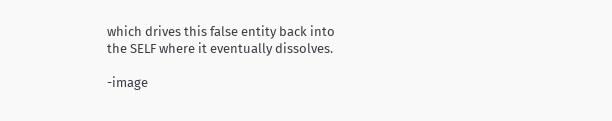which drives this false entity back into the SELF where it eventually dissolves.

-image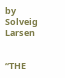by Solveig Larsen


“THE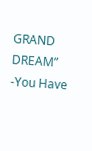GRAND DREAM” -You Have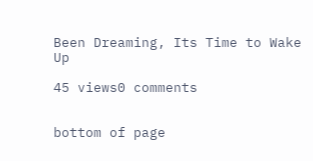Been Dreaming, Its Time to Wake Up

45 views0 comments


bottom of page